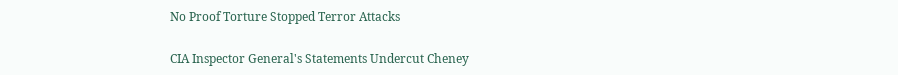No Proof Torture Stopped Terror Attacks

CIA Inspector General's Statements Undercut Cheney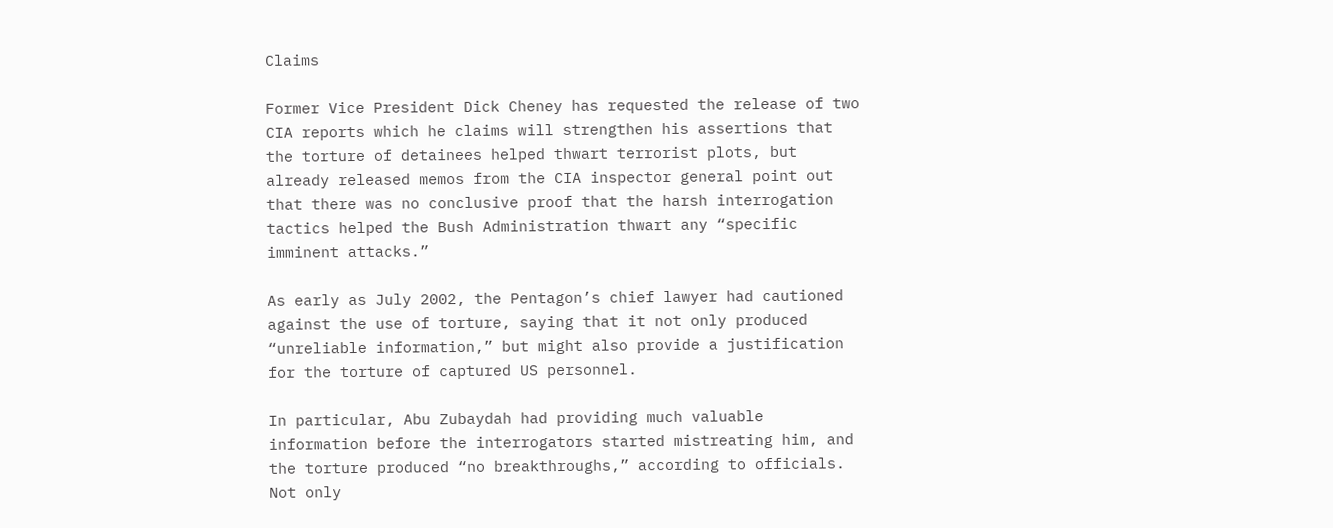Claims

Former Vice President Dick Cheney has requested the release of two CIA reports which he claims will strengthen his assertions that the torture of detainees helped thwart terrorist plots, but already released memos from the CIA inspector general point out that there was no conclusive proof that the harsh interrogation tactics helped the Bush Administration thwart any “specific imminent attacks.”

As early as July 2002, the Pentagon’s chief lawyer had cautioned against the use of torture, saying that it not only produced “unreliable information,” but might also provide a justification for the torture of captured US personnel.

In particular, Abu Zubaydah had providing much valuable information before the interrogators started mistreating him, and the torture produced “no breakthroughs,” according to officials. Not only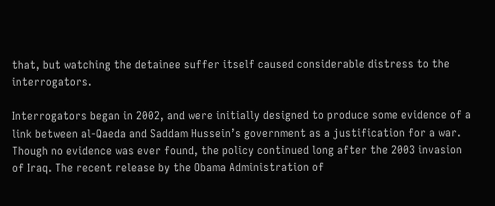that, but watching the detainee suffer itself caused considerable distress to the interrogators.

Interrogators began in 2002, and were initially designed to produce some evidence of a link between al-Qaeda and Saddam Hussein’s government as a justification for a war. Though no evidence was ever found, the policy continued long after the 2003 invasion of Iraq. The recent release by the Obama Administration of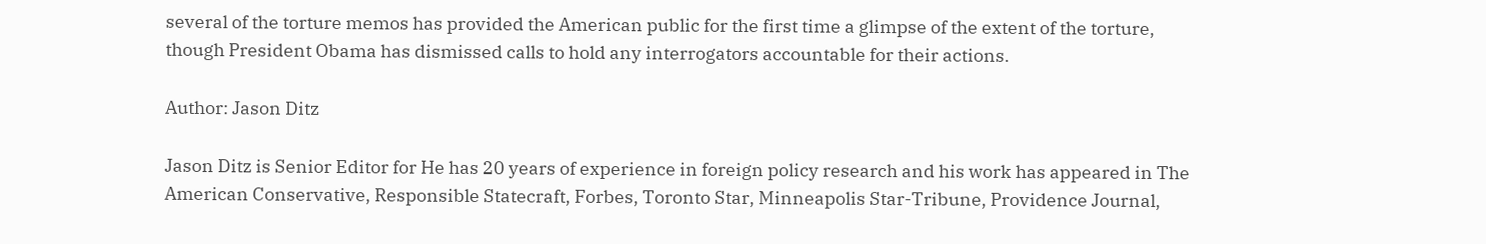several of the torture memos has provided the American public for the first time a glimpse of the extent of the torture, though President Obama has dismissed calls to hold any interrogators accountable for their actions.

Author: Jason Ditz

Jason Ditz is Senior Editor for He has 20 years of experience in foreign policy research and his work has appeared in The American Conservative, Responsible Statecraft, Forbes, Toronto Star, Minneapolis Star-Tribune, Providence Journal,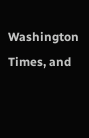Washington Times, and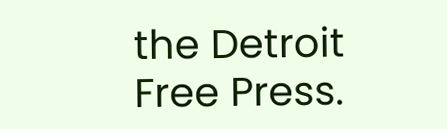the Detroit Free Press.